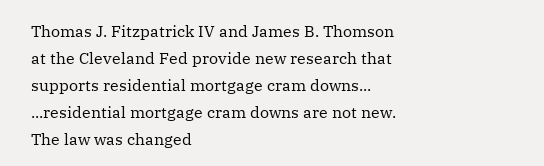Thomas J. Fitzpatrick IV and James B. Thomson at the Cleveland Fed provide new research that supports residential mortgage cram downs... ...residential mortgage cram downs are not new. The law was changed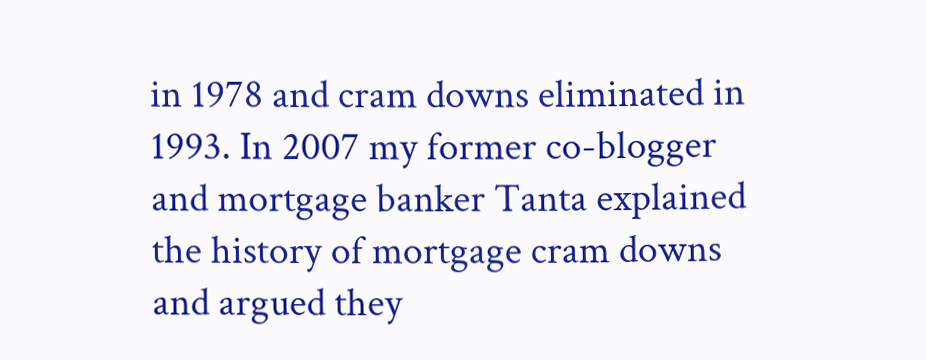in 1978 and cram downs eliminated in 1993. In 2007 my former co-blogger and mortgage banker Tanta explained the history of mortgage cram downs and argued they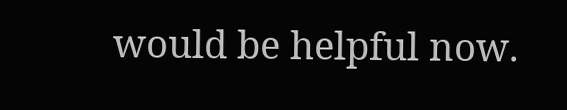would be helpful now.